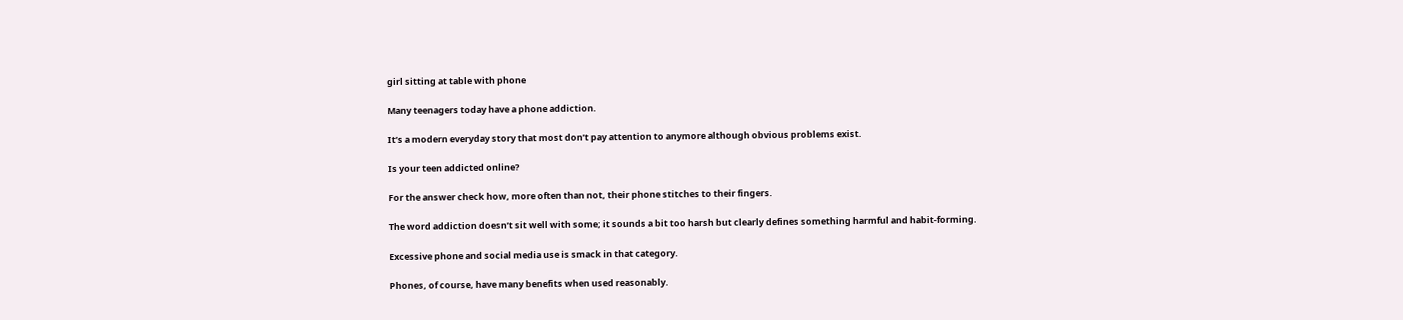girl sitting at table with phone

Many teenagers today have a phone addiction.

It’s a modern everyday story that most don’t pay attention to anymore although obvious problems exist.

Is your teen addicted online?

For the answer check how, more often than not, their phone stitches to their fingers.

The word addiction doesn’t sit well with some; it sounds a bit too harsh but clearly defines something harmful and habit-forming.

Excessive phone and social media use is smack in that category.

Phones, of course, have many benefits when used reasonably.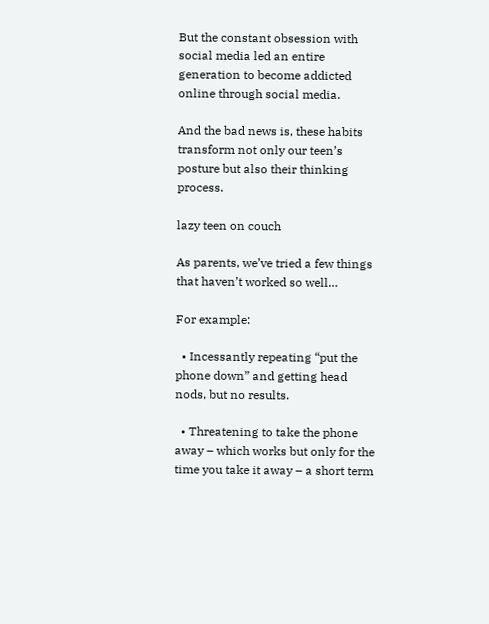But the constant obsession with social media led an entire generation to become addicted online through social media.

And the bad news is, these habits transform not only our teen’s posture but also their thinking process.

lazy teen on couch

As parents, we’ve tried a few things that haven’t worked so well…

For example:

  • Incessantly repeating “put the phone down” and getting head nods, but no results.

  • Threatening to take the phone away – which works but only for the time you take it away – a short term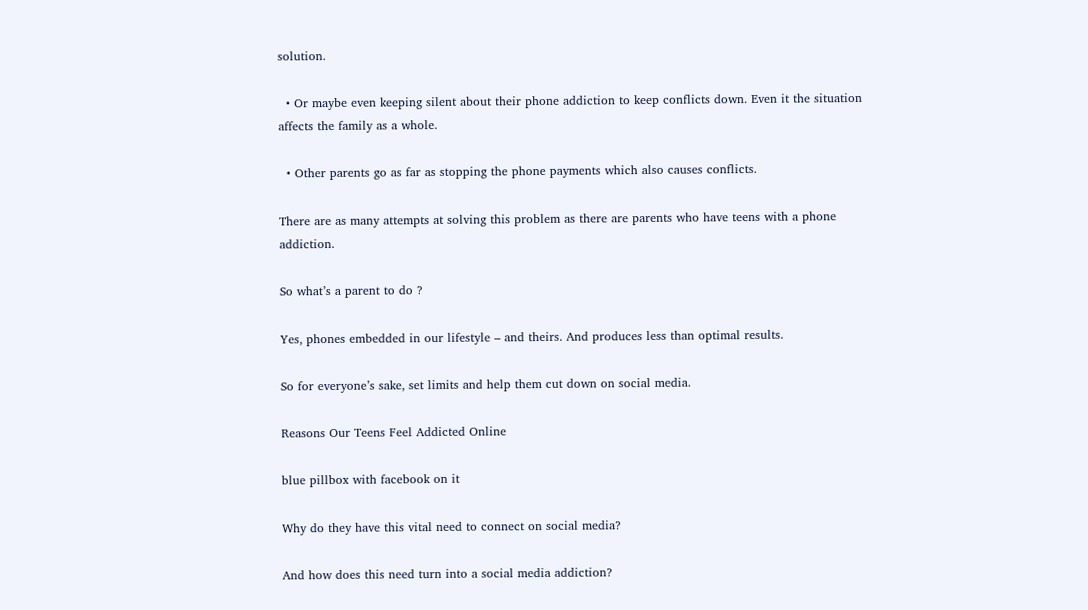solution.

  • Or maybe even keeping silent about their phone addiction to keep conflicts down. Even it the situation affects the family as a whole.

  • Other parents go as far as stopping the phone payments which also causes conflicts.

There are as many attempts at solving this problem as there are parents who have teens with a phone addiction.

So what’s a parent to do ?

Yes, phones embedded in our lifestyle – and theirs. And produces less than optimal results.

So for everyone’s sake, set limits and help them cut down on social media.

Reasons Our Teens Feel Addicted Online

blue pillbox with facebook on it

Why do they have this vital need to connect on social media?

And how does this need turn into a social media addiction?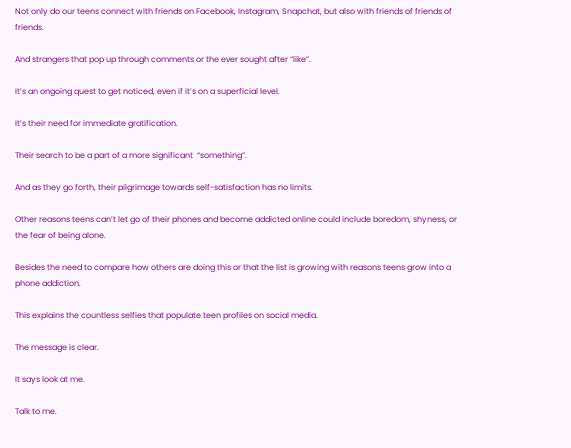Not only do our teens connect with friends on Facebook, Instagram, Snapchat, but also with friends of friends of friends.

And strangers that pop up through comments or the ever sought after “like”.

It’s an ongoing quest to get noticed, even if it’s on a superficial level.

It’s their need for immediate gratification.

Their search to be a part of a more significant  “something”.

And as they go forth, their pilgrimage towards self-satisfaction has no limits.

Other reasons teens can’t let go of their phones and become addicted online could include boredom, shyness, or the fear of being alone.

Besides the need to compare how others are doing this or that the list is growing with reasons teens grow into a phone addiction.

This explains the countless selfies that populate teen profiles on social media.

The message is clear.

It says look at me.

Talk to me.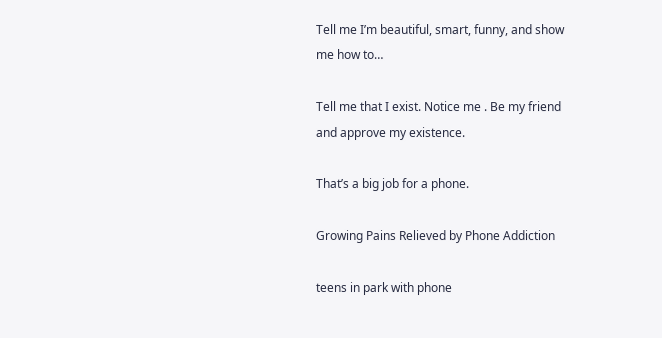Tell me I’m beautiful, smart, funny, and show me how to…

Tell me that I exist. Notice me . Be my friend and approve my existence.

That’s a big job for a phone.

Growing Pains Relieved by Phone Addiction

teens in park with phone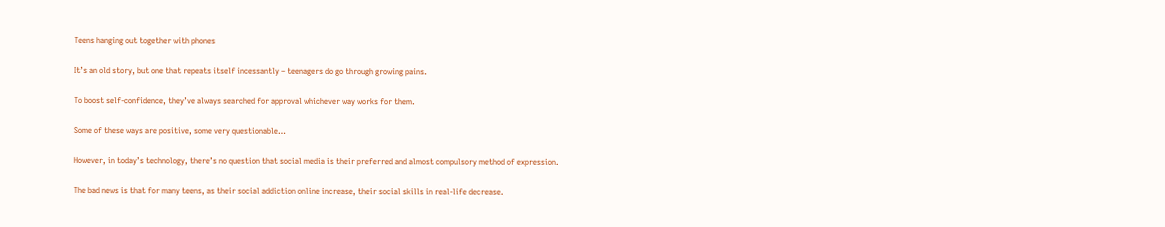Teens hanging out together with phones

It’s an old story, but one that repeats itself incessantly – teenagers do go through growing pains.

To boost self-confidence, they’ve always searched for approval whichever way works for them.

Some of these ways are positive, some very questionable…

However, in today’s technology, there’s no question that social media is their preferred and almost compulsory method of expression.

The bad news is that for many teens, as their social addiction online increase, their social skills in real-life decrease.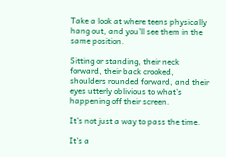Take a look at where teens physically hang out, and you’ll see them in the same position.

Sitting or standing, their neck forward, their back crooked, shoulders rounded forward, and their eyes utterly oblivious to what’s happening off their screen.

It’s not just a way to pass the time.

It’s a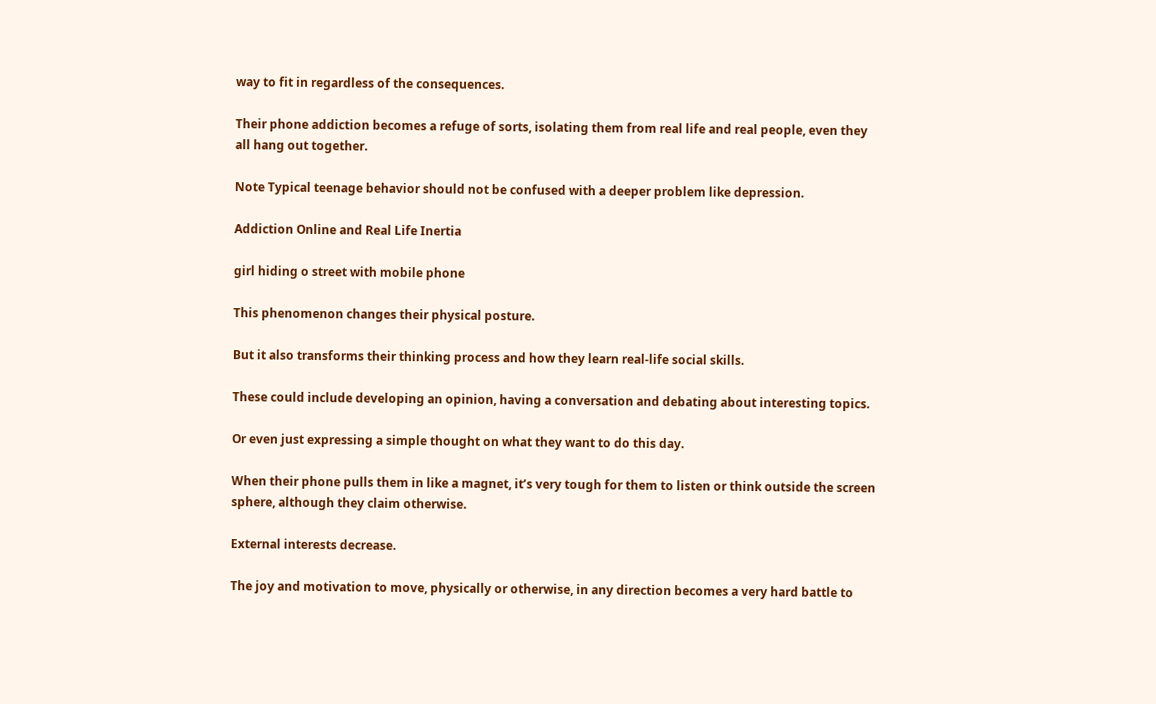way to fit in regardless of the consequences.

Their phone addiction becomes a refuge of sorts, isolating them from real life and real people, even they all hang out together.

Note Typical teenage behavior should not be confused with a deeper problem like depression.

Addiction Online and Real Life Inertia

girl hiding o street with mobile phone

This phenomenon changes their physical posture.

But it also transforms their thinking process and how they learn real-life social skills.

These could include developing an opinion, having a conversation and debating about interesting topics.

Or even just expressing a simple thought on what they want to do this day.

When their phone pulls them in like a magnet, it’s very tough for them to listen or think outside the screen sphere, although they claim otherwise.

External interests decrease.

The joy and motivation to move, physically or otherwise, in any direction becomes a very hard battle to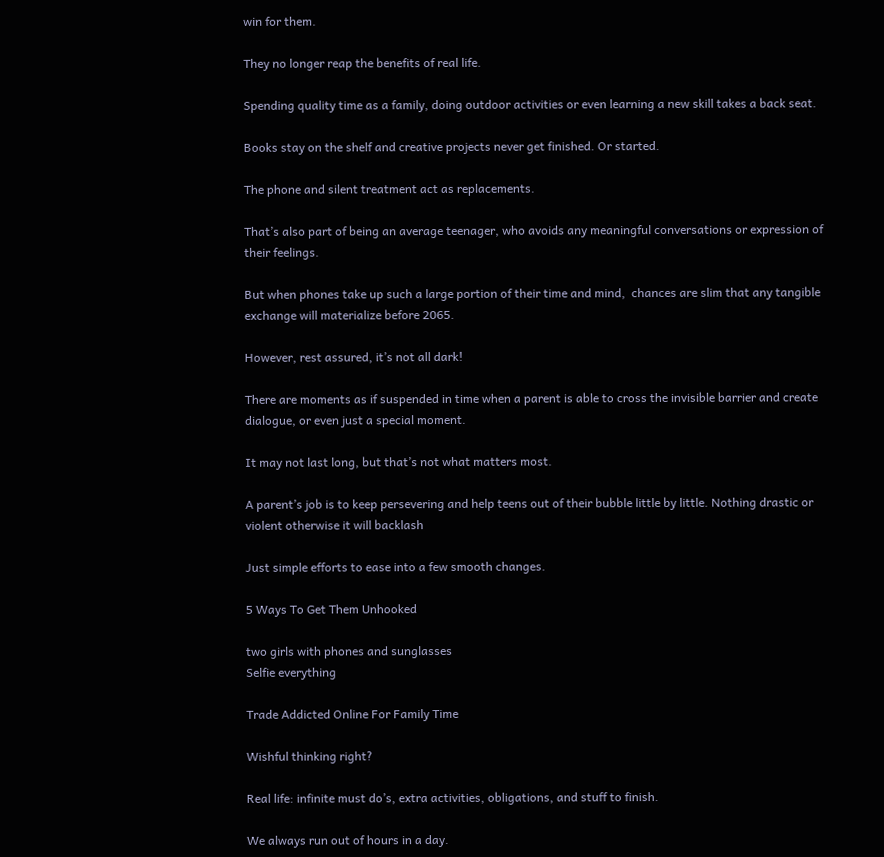win for them.

They no longer reap the benefits of real life.

Spending quality time as a family, doing outdoor activities or even learning a new skill takes a back seat.

Books stay on the shelf and creative projects never get finished. Or started.

The phone and silent treatment act as replacements.

That’s also part of being an average teenager, who avoids any meaningful conversations or expression of their feelings.

But when phones take up such a large portion of their time and mind,  chances are slim that any tangible exchange will materialize before 2065.

However, rest assured, it’s not all dark!

There are moments as if suspended in time when a parent is able to cross the invisible barrier and create dialogue, or even just a special moment.

It may not last long, but that’s not what matters most.

A parent’s job is to keep persevering and help teens out of their bubble little by little. Nothing drastic or violent otherwise it will backlash

Just simple efforts to ease into a few smooth changes.

5 Ways To Get Them Unhooked

two girls with phones and sunglasses
Selfie everything

Trade Addicted Online For Family Time

Wishful thinking right?

Real life: infinite must do’s, extra activities, obligations, and stuff to finish.

We always run out of hours in a day.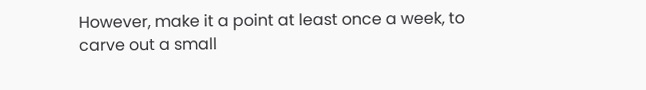However, make it a point at least once a week, to carve out a small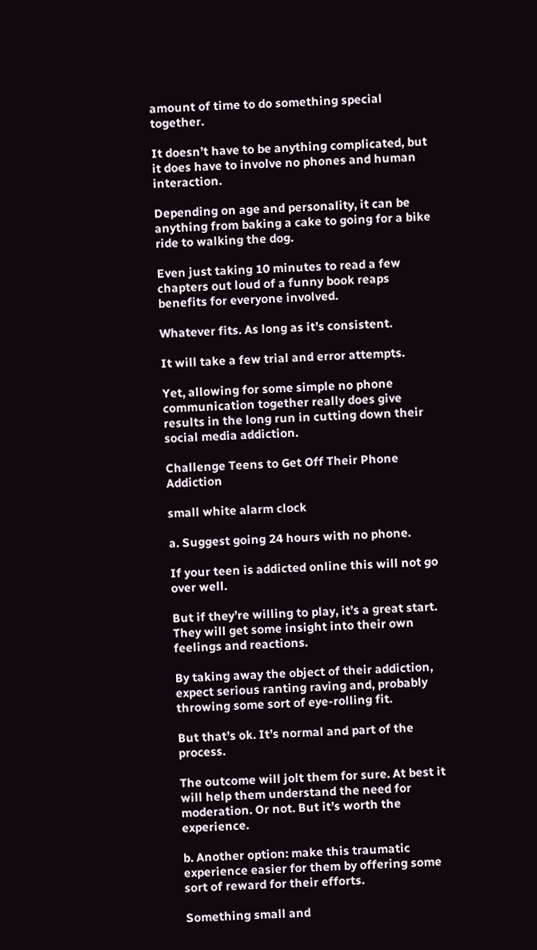amount of time to do something special together.

It doesn’t have to be anything complicated, but it does have to involve no phones and human interaction.

Depending on age and personality, it can be anything from baking a cake to going for a bike ride to walking the dog.

Even just taking 10 minutes to read a few chapters out loud of a funny book reaps benefits for everyone involved.

Whatever fits. As long as it’s consistent.

It will take a few trial and error attempts.

Yet, allowing for some simple no phone communication together really does give results in the long run in cutting down their social media addiction.

Challenge Teens to Get Off Their Phone Addiction

small white alarm clock

a. Suggest going 24 hours with no phone.

If your teen is addicted online this will not go over well.

But if they’re willing to play, it’s a great start. They will get some insight into their own feelings and reactions.

By taking away the object of their addiction, expect serious ranting raving and, probably throwing some sort of eye-rolling fit.

But that’s ok. It’s normal and part of the process.

The outcome will jolt them for sure. At best it will help them understand the need for moderation. Or not. But it’s worth the experience.

b. Another option: make this traumatic experience easier for them by offering some sort of reward for their efforts.

Something small and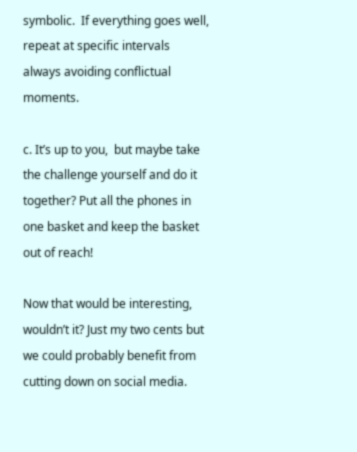symbolic.  If everything goes well, repeat at specific intervals always avoiding conflictual moments.

c. It’s up to you,  but maybe take the challenge yourself and do it together? Put all the phones in one basket and keep the basket out of reach!

Now that would be interesting, wouldn’t it? Just my two cents but we could probably benefit from cutting down on social media.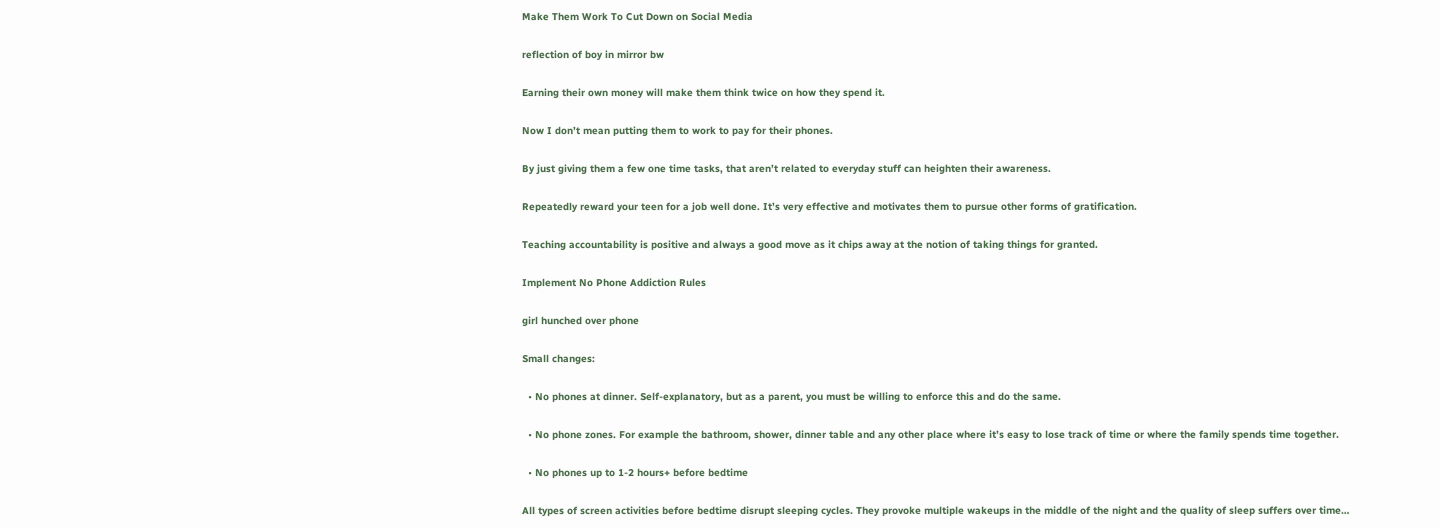Make Them Work To Cut Down on Social Media

reflection of boy in mirror bw

Earning their own money will make them think twice on how they spend it.

Now I don’t mean putting them to work to pay for their phones.

By just giving them a few one time tasks, that aren’t related to everyday stuff can heighten their awareness.

Repeatedly reward your teen for a job well done. It’s very effective and motivates them to pursue other forms of gratification.

Teaching accountability is positive and always a good move as it chips away at the notion of taking things for granted.

Implement No Phone Addiction Rules

girl hunched over phone

Small changes:

  • No phones at dinner. Self-explanatory, but as a parent, you must be willing to enforce this and do the same.

  • No phone zones. For example the bathroom, shower, dinner table and any other place where it’s easy to lose track of time or where the family spends time together.

  • No phones up to 1-2 hours+ before bedtime

All types of screen activities before bedtime disrupt sleeping cycles. They provoke multiple wakeups in the middle of the night and the quality of sleep suffers over time…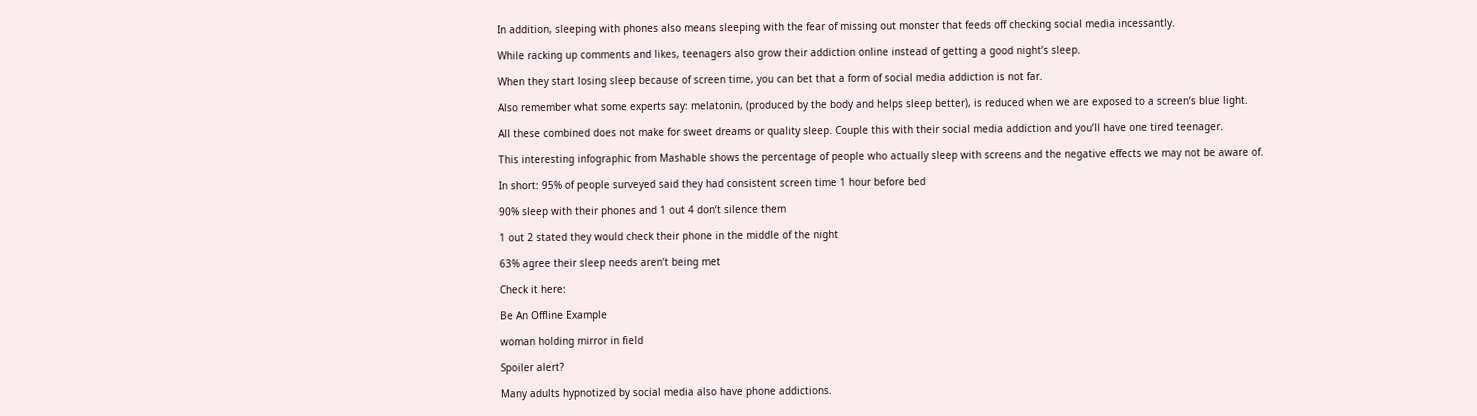In addition, sleeping with phones also means sleeping with the fear of missing out monster that feeds off checking social media incessantly.

While racking up comments and likes, teenagers also grow their addiction online instead of getting a good night’s sleep.

When they start losing sleep because of screen time, you can bet that a form of social media addiction is not far.

Also remember what some experts say: melatonin, (produced by the body and helps sleep better), is reduced when we are exposed to a screen’s blue light.

All these combined does not make for sweet dreams or quality sleep. Couple this with their social media addiction and you’ll have one tired teenager.

This interesting infographic from Mashable shows the percentage of people who actually sleep with screens and the negative effects we may not be aware of.

In short: 95% of people surveyed said they had consistent screen time 1 hour before bed

90% sleep with their phones and 1 out 4 don’t silence them

1 out 2 stated they would check their phone in the middle of the night

63% agree their sleep needs aren’t being met

Check it here:

Be An Offline Example

woman holding mirror in field

Spoiler alert?

Many adults hypnotized by social media also have phone addictions.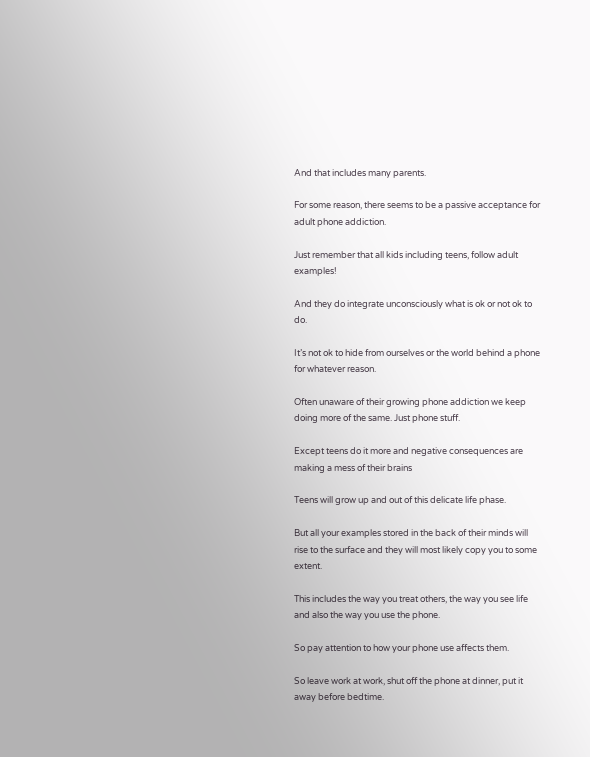And that includes many parents.

For some reason, there seems to be a passive acceptance for adult phone addiction.

Just remember that all kids including teens, follow adult examples!

And they do integrate unconsciously what is ok or not ok to do.

It’s not ok to hide from ourselves or the world behind a phone for whatever reason.

Often unaware of their growing phone addiction we keep doing more of the same. Just phone stuff.

Except teens do it more and negative consequences are making a mess of their brains

Teens will grow up and out of this delicate life phase.

But all your examples stored in the back of their minds will rise to the surface and they will most likely copy you to some extent.

This includes the way you treat others, the way you see life and also the way you use the phone.

So pay attention to how your phone use affects them.

So leave work at work, shut off the phone at dinner, put it away before bedtime.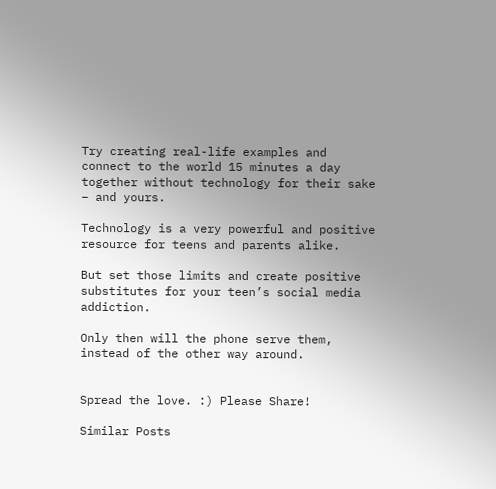Try creating real-life examples and connect to the world 15 minutes a day together without technology for their sake – and yours.

Technology is a very powerful and positive resource for teens and parents alike.

But set those limits and create positive substitutes for your teen’s social media addiction.

Only then will the phone serve them, instead of the other way around.


Spread the love. :) Please Share!

Similar Posts